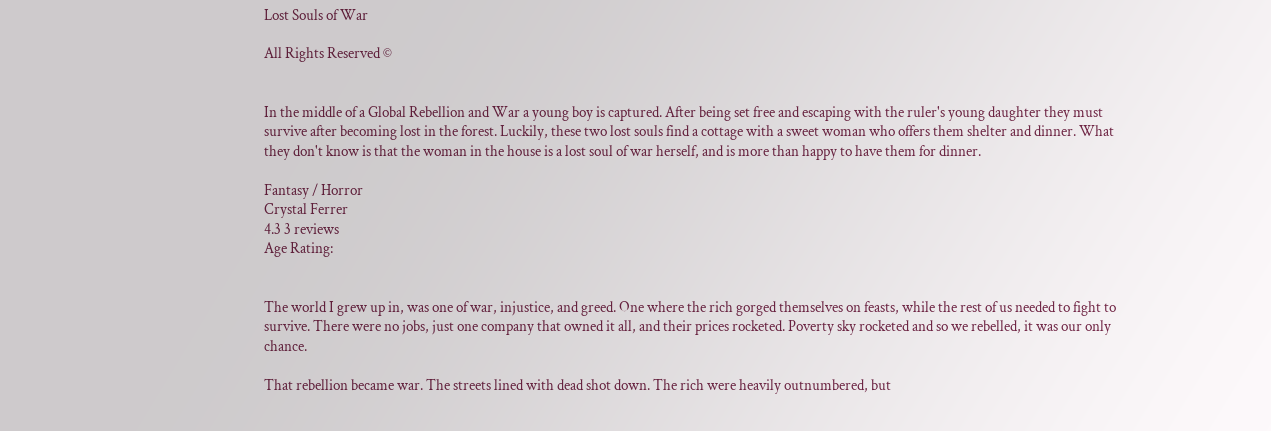Lost Souls of War

All Rights Reserved ©


In the middle of a Global Rebellion and War a young boy is captured. After being set free and escaping with the ruler's young daughter they must survive after becoming lost in the forest. Luckily, these two lost souls find a cottage with a sweet woman who offers them shelter and dinner. What they don't know is that the woman in the house is a lost soul of war herself, and is more than happy to have them for dinner.

Fantasy / Horror
Crystal Ferrer
4.3 3 reviews
Age Rating:


The world I grew up in, was one of war, injustice, and greed. One where the rich gorged themselves on feasts, while the rest of us needed to fight to survive. There were no jobs, just one company that owned it all, and their prices rocketed. Poverty sky rocketed and so we rebelled, it was our only chance.

That rebellion became war. The streets lined with dead shot down. The rich were heavily outnumbered, but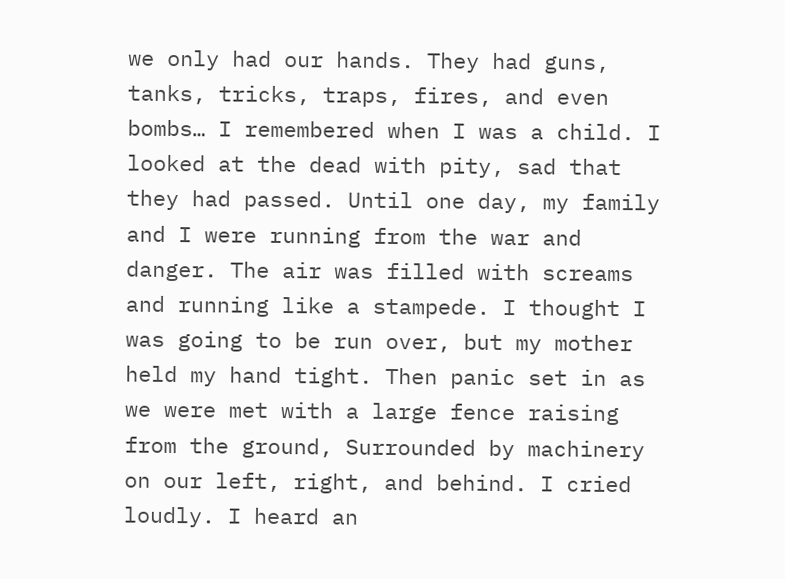we only had our hands. They had guns, tanks, tricks, traps, fires, and even bombs… I remembered when I was a child. I looked at the dead with pity, sad that they had passed. Until one day, my family and I were running from the war and danger. The air was filled with screams and running like a stampede. I thought I was going to be run over, but my mother held my hand tight. Then panic set in as we were met with a large fence raising from the ground, Surrounded by machinery on our left, right, and behind. I cried loudly. I heard an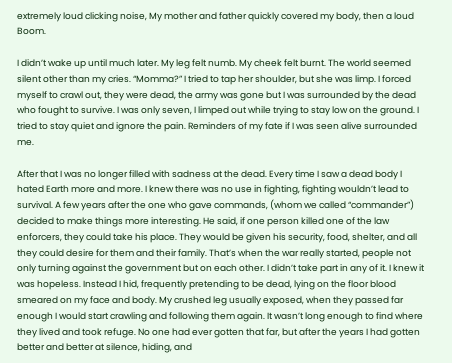extremely loud clicking noise, My mother and father quickly covered my body, then a loud Boom.

I didn’t wake up until much later. My leg felt numb. My cheek felt burnt. The world seemed silent other than my cries. “Momma?” I tried to tap her shoulder, but she was limp. I forced myself to crawl out, they were dead, the army was gone but I was surrounded by the dead who fought to survive. I was only seven, I limped out while trying to stay low on the ground. I tried to stay quiet and ignore the pain. Reminders of my fate if I was seen alive surrounded me.

After that I was no longer filled with sadness at the dead. Every time I saw a dead body I hated Earth more and more. I knew there was no use in fighting, fighting wouldn’t lead to survival. A few years after the one who gave commands, (whom we called “commander”) decided to make things more interesting. He said, if one person killed one of the law enforcers, they could take his place. They would be given his security, food, shelter, and all they could desire for them and their family. That’s when the war really started, people not only turning against the government but on each other. I didn’t take part in any of it. I knew it was hopeless. Instead I hid, frequently pretending to be dead, lying on the floor blood smeared on my face and body. My crushed leg usually exposed, when they passed far enough I would start crawling and following them again. It wasn’t long enough to find where they lived and took refuge. No one had ever gotten that far, but after the years I had gotten better and better at silence, hiding, and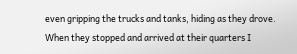even gripping the trucks and tanks, hiding as they drove. When they stopped and arrived at their quarters I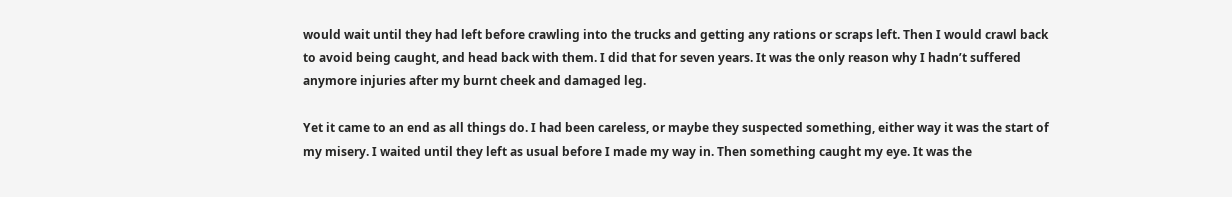would wait until they had left before crawling into the trucks and getting any rations or scraps left. Then I would crawl back to avoid being caught, and head back with them. I did that for seven years. It was the only reason why I hadn’t suffered anymore injuries after my burnt cheek and damaged leg.

Yet it came to an end as all things do. I had been careless, or maybe they suspected something, either way it was the start of my misery. I waited until they left as usual before I made my way in. Then something caught my eye. It was the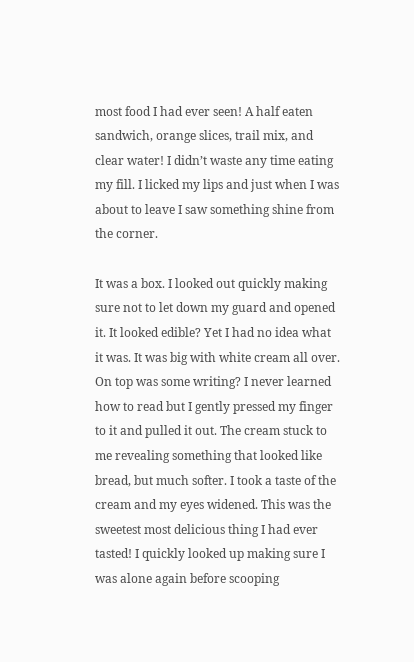most food I had ever seen! A half eaten sandwich, orange slices, trail mix, and clear water! I didn’t waste any time eating my fill. I licked my lips and just when I was about to leave I saw something shine from the corner.

It was a box. I looked out quickly making sure not to let down my guard and opened it. It looked edible? Yet I had no idea what it was. It was big with white cream all over. On top was some writing? I never learned how to read but I gently pressed my finger to it and pulled it out. The cream stuck to me revealing something that looked like bread, but much softer. I took a taste of the cream and my eyes widened. This was the sweetest most delicious thing I had ever tasted! I quickly looked up making sure I was alone again before scooping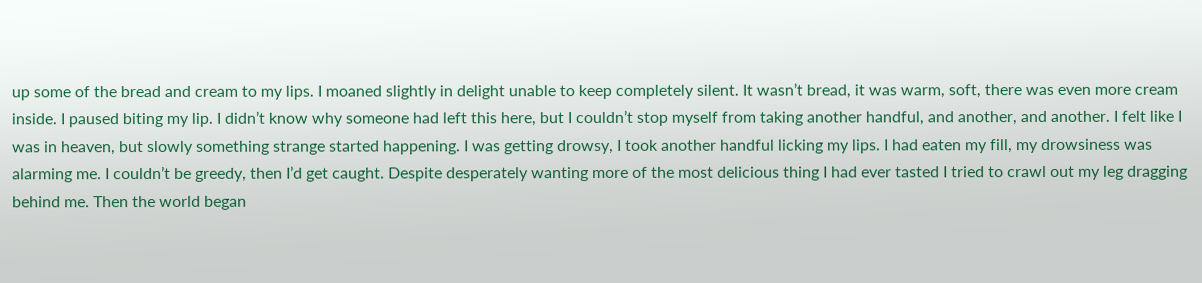up some of the bread and cream to my lips. I moaned slightly in delight unable to keep completely silent. It wasn’t bread, it was warm, soft, there was even more cream inside. I paused biting my lip. I didn’t know why someone had left this here, but I couldn’t stop myself from taking another handful, and another, and another. I felt like I was in heaven, but slowly something strange started happening. I was getting drowsy, I took another handful licking my lips. I had eaten my fill, my drowsiness was alarming me. I couldn’t be greedy, then I’d get caught. Despite desperately wanting more of the most delicious thing I had ever tasted I tried to crawl out my leg dragging behind me. Then the world began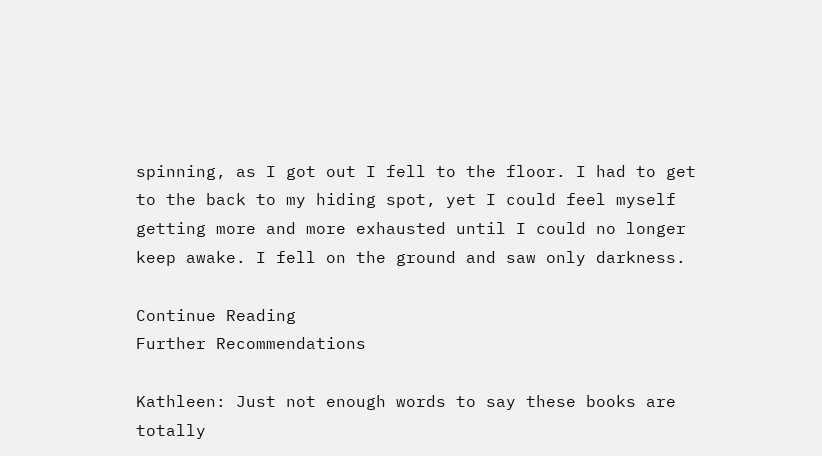spinning, as I got out I fell to the floor. I had to get to the back to my hiding spot, yet I could feel myself getting more and more exhausted until I could no longer keep awake. I fell on the ground and saw only darkness.

Continue Reading
Further Recommendations

Kathleen: Just not enough words to say these books are totally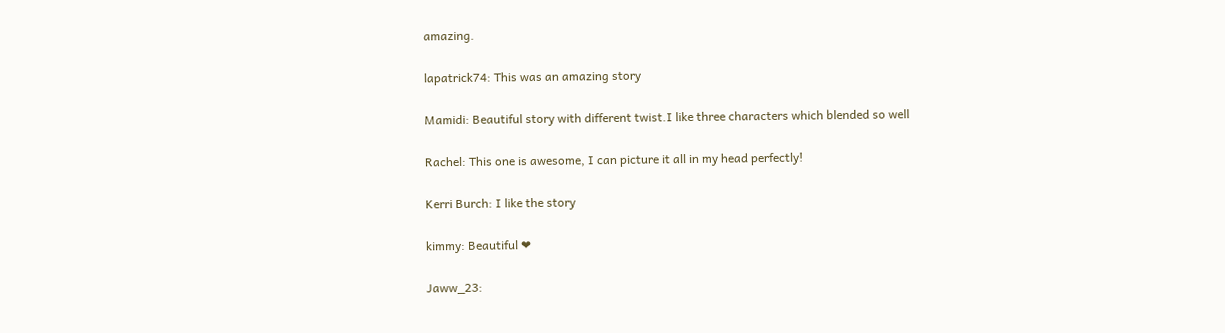amazing.

lapatrick74: This was an amazing story

Mamidi: Beautiful story with different twist.I like three characters which blended so well

Rachel: This one is awesome, I can picture it all in my head perfectly!

Kerri Burch: I like the story

kimmy: Beautiful ❤

Jaww_23: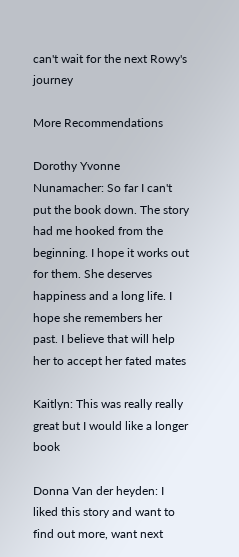can't wait for the next Rowy's journey

More Recommendations

Dorothy Yvonne Nunamacher: So far I can't put the book down. The story had me hooked from the beginning. I hope it works out for them. She deserves happiness and a long life. I hope she remembers her past. I believe that will help her to accept her fated mates

Kaitlyn: This was really really great but I would like a longer book

Donna Van der heyden: I liked this story and want to find out more, want next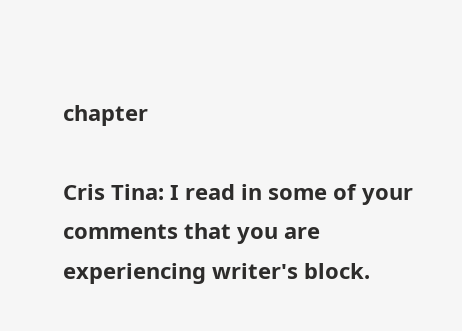chapter

Cris Tina: I read in some of your comments that you are experiencing writer's block.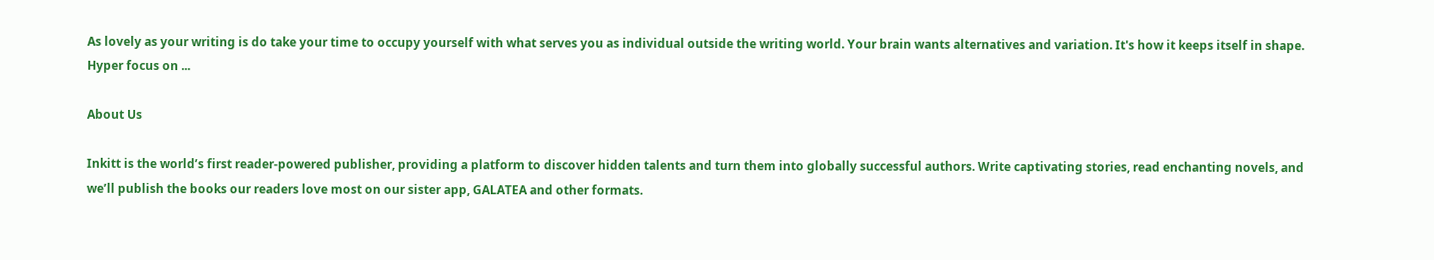As lovely as your writing is do take your time to occupy yourself with what serves you as individual outside the writing world. Your brain wants alternatives and variation. It's how it keeps itself in shape. Hyper focus on ...

About Us

Inkitt is the world’s first reader-powered publisher, providing a platform to discover hidden talents and turn them into globally successful authors. Write captivating stories, read enchanting novels, and we’ll publish the books our readers love most on our sister app, GALATEA and other formats.